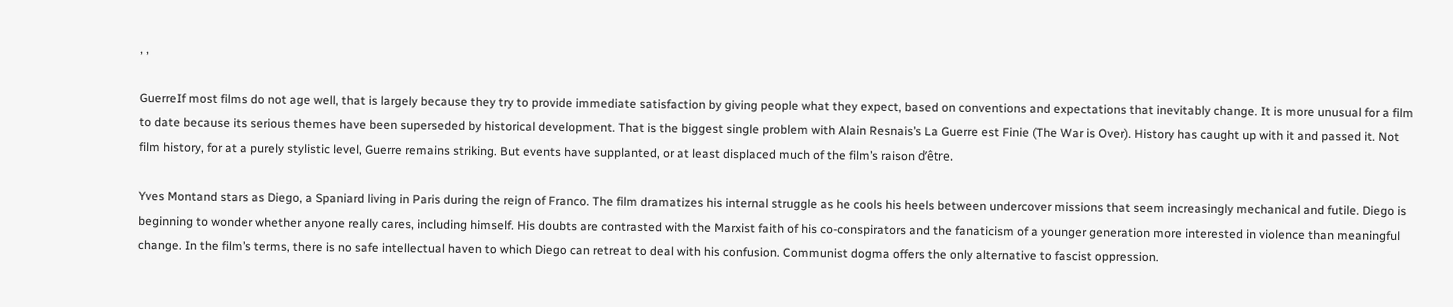, ,

GuerreIf most films do not age well, that is largely because they try to provide immediate satisfaction by giving people what they expect, based on conventions and expectations that inevitably change. It is more unusual for a film to date because its serious themes have been superseded by historical development. That is the biggest single problem with Alain Resnais’s La Guerre est Finie (The War is Over). History has caught up with it and passed it. Not film history, for at a purely stylistic level, Guerre remains striking. But events have supplanted, or at least displaced much of the film’s raison d’être.

Yves Montand stars as Diego, a Spaniard living in Paris during the reign of Franco. The film dramatizes his internal struggle as he cools his heels between undercover missions that seem increasingly mechanical and futile. Diego is beginning to wonder whether anyone really cares, including himself. His doubts are contrasted with the Marxist faith of his co-conspirators and the fanaticism of a younger generation more interested in violence than meaningful change. In the film’s terms, there is no safe intellectual haven to which Diego can retreat to deal with his confusion. Communist dogma offers the only alternative to fascist oppression.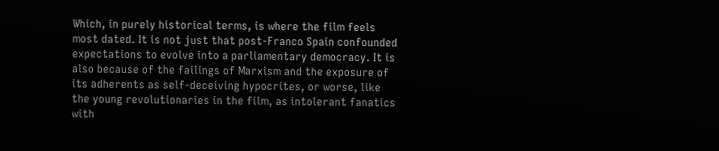Which, in purely historical terms, is where the film feels most dated. It is not just that post-Franco Spain confounded expectations to evolve into a parliamentary democracy. It is also because of the failings of Marxism and the exposure of its adherents as self-deceiving hypocrites, or worse, like the young revolutionaries in the film, as intolerant fanatics with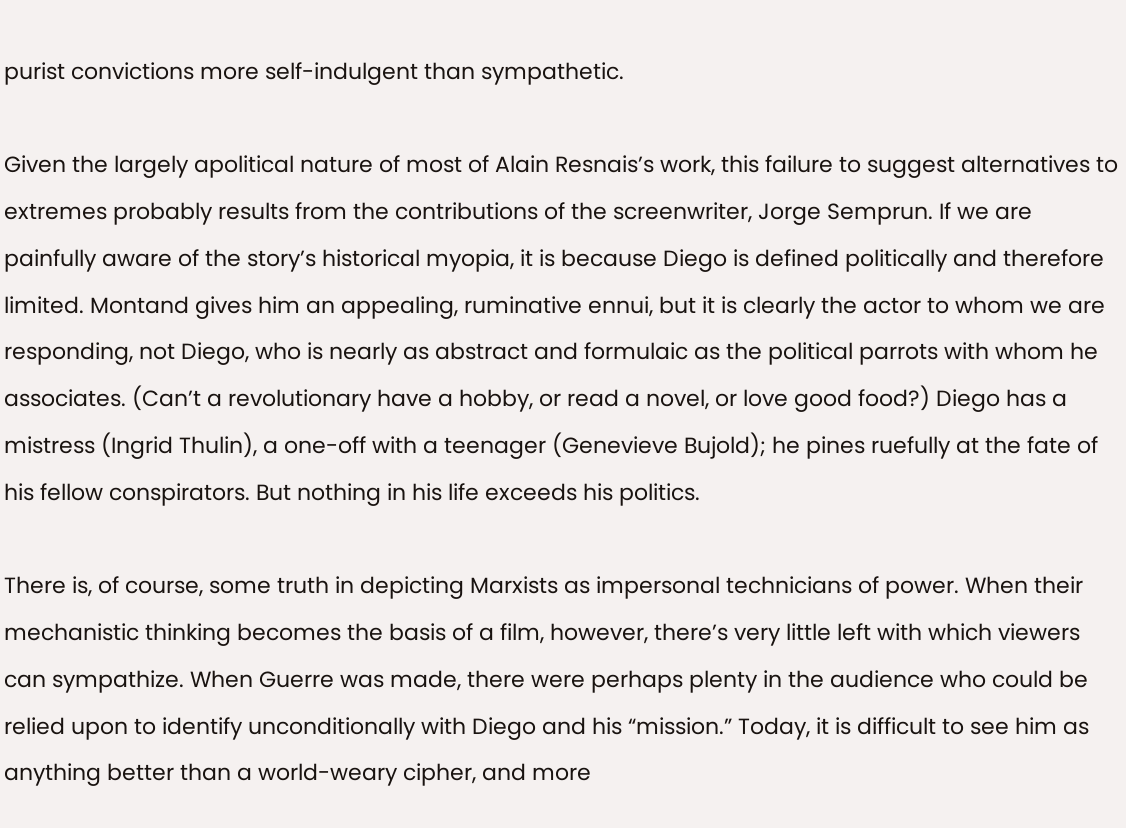purist convictions more self-indulgent than sympathetic.

Given the largely apolitical nature of most of Alain Resnais’s work, this failure to suggest alternatives to extremes probably results from the contributions of the screenwriter, Jorge Semprun. If we are painfully aware of the story’s historical myopia, it is because Diego is defined politically and therefore limited. Montand gives him an appealing, ruminative ennui, but it is clearly the actor to whom we are responding, not Diego, who is nearly as abstract and formulaic as the political parrots with whom he associates. (Can’t a revolutionary have a hobby, or read a novel, or love good food?) Diego has a mistress (Ingrid Thulin), a one-off with a teenager (Genevieve Bujold); he pines ruefully at the fate of his fellow conspirators. But nothing in his life exceeds his politics.

There is, of course, some truth in depicting Marxists as impersonal technicians of power. When their mechanistic thinking becomes the basis of a film, however, there’s very little left with which viewers can sympathize. When Guerre was made, there were perhaps plenty in the audience who could be relied upon to identify unconditionally with Diego and his “mission.” Today, it is difficult to see him as anything better than a world-weary cipher, and more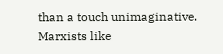than a touch unimaginative. Marxists like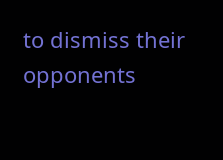to dismiss their opponents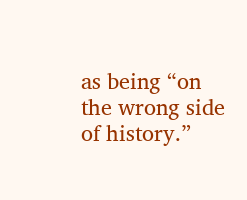as being “on the wrong side of history.”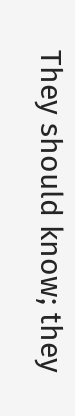They should know; they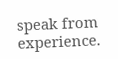speak from experience.